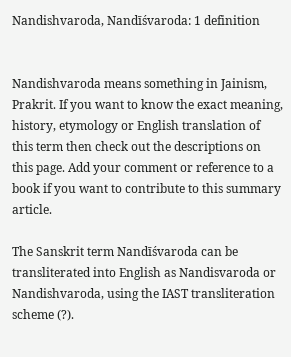Nandishvaroda, Nandīśvaroda: 1 definition


Nandishvaroda means something in Jainism, Prakrit. If you want to know the exact meaning, history, etymology or English translation of this term then check out the descriptions on this page. Add your comment or reference to a book if you want to contribute to this summary article.

The Sanskrit term Nandīśvaroda can be transliterated into English as Nandisvaroda or Nandishvaroda, using the IAST transliteration scheme (?).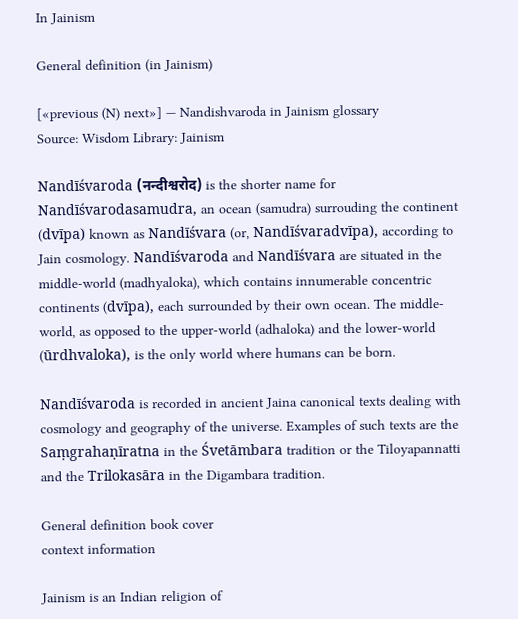In Jainism

General definition (in Jainism)

[«previous (N) next»] — Nandishvaroda in Jainism glossary
Source: Wisdom Library: Jainism

Nandīśvaroda (नन्दीश्वरोद) is the shorter name for Nandīśvarodasamudra, an ocean (samudra) surrouding the continent (dvīpa) known as Nandīśvara (or, Nandīśvaradvīpa), according to Jain cosmology. Nandīśvaroda and Nandīśvara are situated in the middle-world (madhyaloka), which contains innumerable concentric continents (dvīpa), each surrounded by their own ocean. The middle-world, as opposed to the upper-world (adhaloka) and the lower-world (ūrdhvaloka), is the only world where humans can be born.

Nandīśvaroda is recorded in ancient Jaina canonical texts dealing with cosmology and geography of the universe. Examples of such texts are the Saṃgrahaṇīratna in the Śvetāmbara tradition or the Tiloyapannatti and the Trilokasāra in the Digambara tradition.

General definition book cover
context information

Jainism is an Indian religion of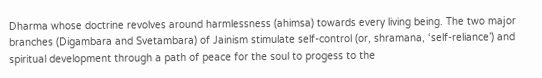Dharma whose doctrine revolves around harmlessness (ahimsa) towards every living being. The two major branches (Digambara and Svetambara) of Jainism stimulate self-control (or, shramana, ‘self-reliance’) and spiritual development through a path of peace for the soul to progess to the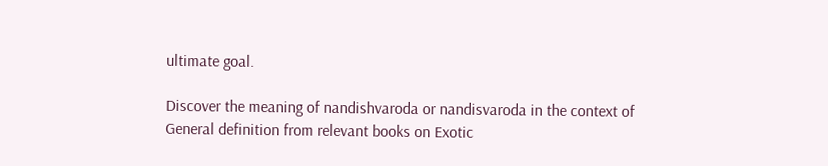ultimate goal.

Discover the meaning of nandishvaroda or nandisvaroda in the context of General definition from relevant books on Exotic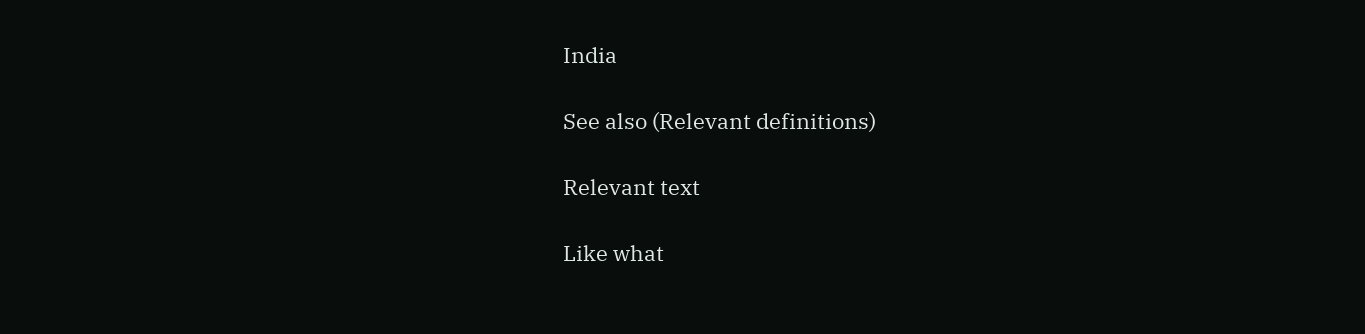India

See also (Relevant definitions)

Relevant text

Like what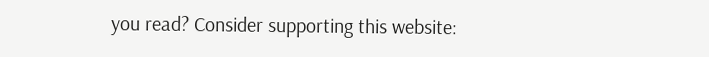you read? Consider supporting this website: